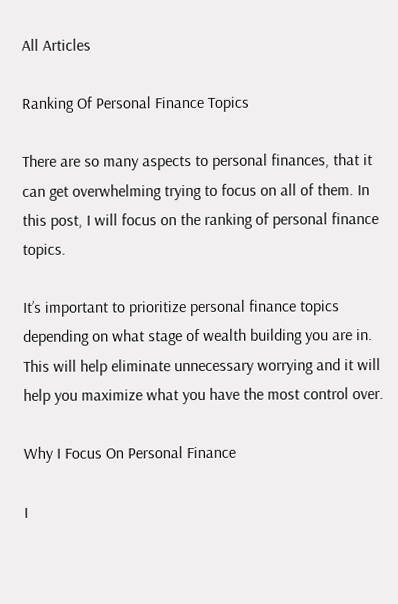All Articles

Ranking Of Personal Finance Topics

There are so many aspects to personal finances, that it can get overwhelming trying to focus on all of them. In this post, I will focus on the ranking of personal finance topics.

It’s important to prioritize personal finance topics depending on what stage of wealth building you are in. This will help eliminate unnecessary worrying and it will help you maximize what you have the most control over.

Why I Focus On Personal Finance

I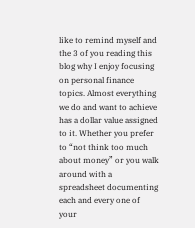like to remind myself and the 3 of you reading this blog why I enjoy focusing on personal finance topics. Almost everything we do and want to achieve has a dollar value assigned to it. Whether you prefer to “not think too much about money” or you walk around with a spreadsheet documenting each and every one of your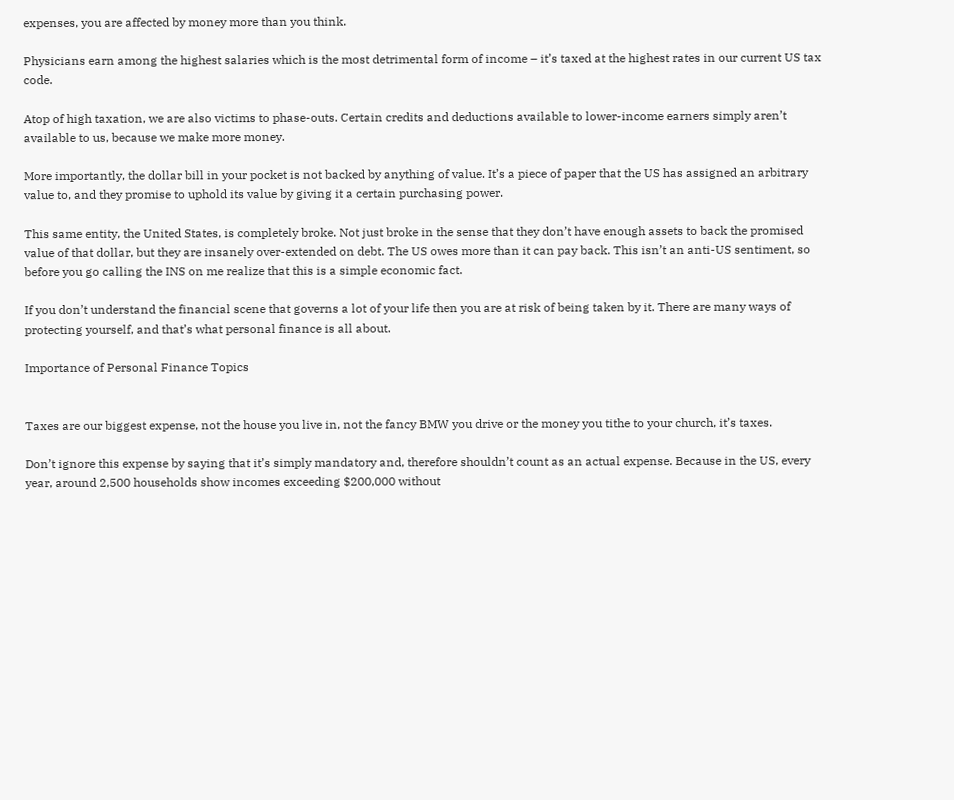expenses, you are affected by money more than you think.

Physicians earn among the highest salaries which is the most detrimental form of income – it’s taxed at the highest rates in our current US tax code.

Atop of high taxation, we are also victims to phase-outs. Certain credits and deductions available to lower-income earners simply aren’t available to us, because we make more money.

More importantly, the dollar bill in your pocket is not backed by anything of value. It’s a piece of paper that the US has assigned an arbitrary value to, and they promise to uphold its value by giving it a certain purchasing power.

This same entity, the United States, is completely broke. Not just broke in the sense that they don’t have enough assets to back the promised value of that dollar, but they are insanely over-extended on debt. The US owes more than it can pay back. This isn’t an anti-US sentiment, so before you go calling the INS on me realize that this is a simple economic fact.

If you don’t understand the financial scene that governs a lot of your life then you are at risk of being taken by it. There are many ways of protecting yourself, and that’s what personal finance is all about.

Importance of Personal Finance Topics


Taxes are our biggest expense, not the house you live in, not the fancy BMW you drive or the money you tithe to your church, it’s taxes.

Don’t ignore this expense by saying that it’s simply mandatory and, therefore shouldn’t count as an actual expense. Because in the US, every year, around 2,500 households show incomes exceeding $200,000 without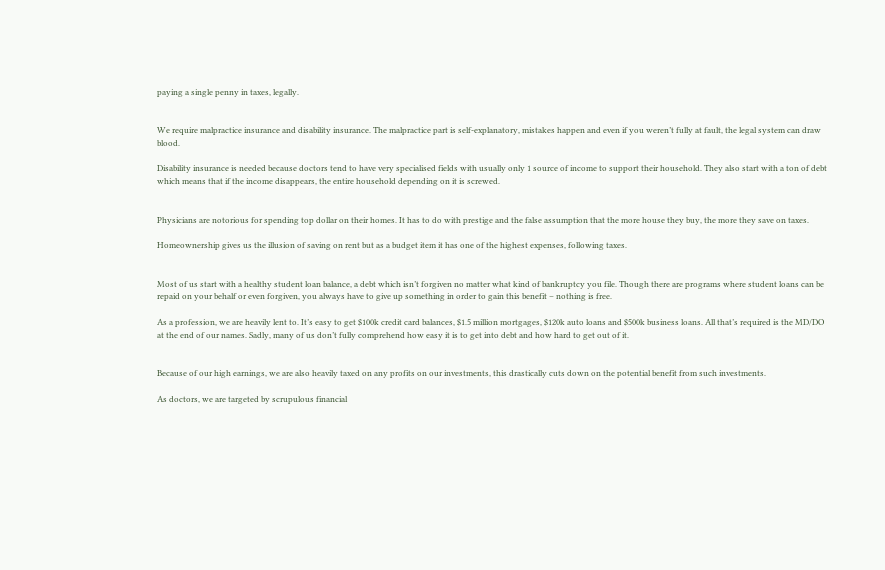paying a single penny in taxes, legally.


We require malpractice insurance and disability insurance. The malpractice part is self-explanatory, mistakes happen and even if you weren’t fully at fault, the legal system can draw blood.

Disability insurance is needed because doctors tend to have very specialised fields with usually only 1 source of income to support their household. They also start with a ton of debt which means that if the income disappears, the entire household depending on it is screwed.


Physicians are notorious for spending top dollar on their homes. It has to do with prestige and the false assumption that the more house they buy, the more they save on taxes.

Homeownership gives us the illusion of saving on rent but as a budget item it has one of the highest expenses, following taxes.


Most of us start with a healthy student loan balance, a debt which isn’t forgiven no matter what kind of bankruptcy you file. Though there are programs where student loans can be repaid on your behalf or even forgiven, you always have to give up something in order to gain this benefit – nothing is free.

As a profession, we are heavily lent to. It’s easy to get $100k credit card balances, $1.5 million mortgages, $120k auto loans and $500k business loans. All that’s required is the MD/DO at the end of our names. Sadly, many of us don’t fully comprehend how easy it is to get into debt and how hard to get out of it.


Because of our high earnings, we are also heavily taxed on any profits on our investments, this drastically cuts down on the potential benefit from such investments.

As doctors, we are targeted by scrupulous financial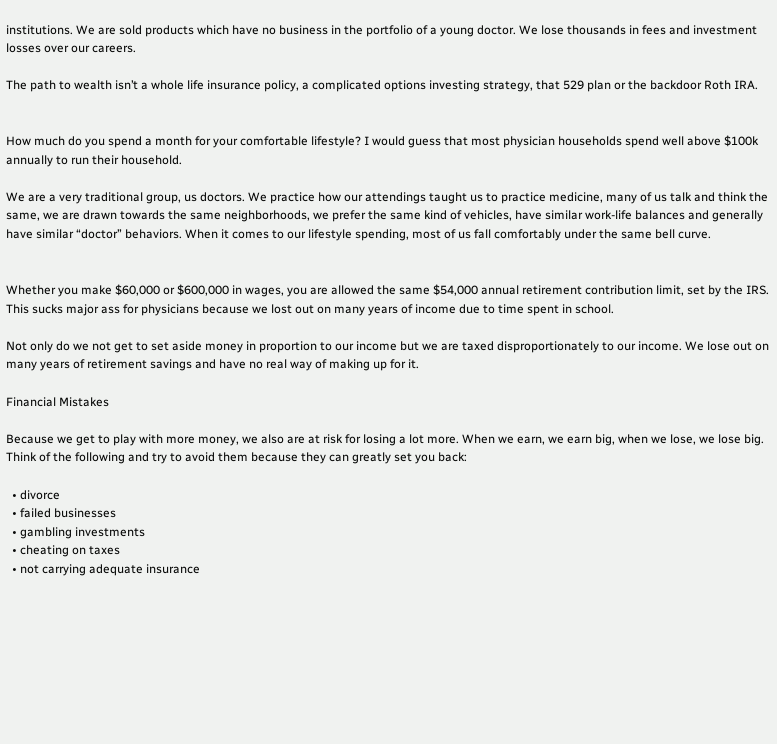institutions. We are sold products which have no business in the portfolio of a young doctor. We lose thousands in fees and investment losses over our careers.

The path to wealth isn’t a whole life insurance policy, a complicated options investing strategy, that 529 plan or the backdoor Roth IRA.


How much do you spend a month for your comfortable lifestyle? I would guess that most physician households spend well above $100k annually to run their household.

We are a very traditional group, us doctors. We practice how our attendings taught us to practice medicine, many of us talk and think the same, we are drawn towards the same neighborhoods, we prefer the same kind of vehicles, have similar work-life balances and generally have similar “doctor” behaviors. When it comes to our lifestyle spending, most of us fall comfortably under the same bell curve.


Whether you make $60,000 or $600,000 in wages, you are allowed the same $54,000 annual retirement contribution limit, set by the IRS. This sucks major ass for physicians because we lost out on many years of income due to time spent in school.

Not only do we not get to set aside money in proportion to our income but we are taxed disproportionately to our income. We lose out on many years of retirement savings and have no real way of making up for it.

Financial Mistakes

Because we get to play with more money, we also are at risk for losing a lot more. When we earn, we earn big, when we lose, we lose big. Think of the following and try to avoid them because they can greatly set you back:

  • divorce
  • failed businesses
  • gambling investments
  • cheating on taxes
  • not carrying adequate insurance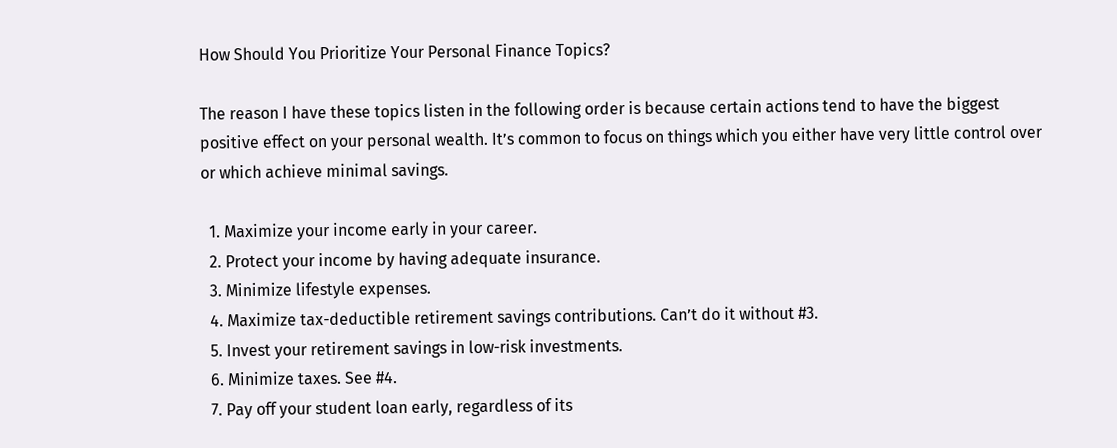How Should You Prioritize Your Personal Finance Topics?

The reason I have these topics listen in the following order is because certain actions tend to have the biggest positive effect on your personal wealth. It’s common to focus on things which you either have very little control over or which achieve minimal savings.

  1. Maximize your income early in your career.
  2. Protect your income by having adequate insurance.
  3. Minimize lifestyle expenses.
  4. Maximize tax-deductible retirement savings contributions. Can’t do it without #3.
  5. Invest your retirement savings in low-risk investments.
  6. Minimize taxes. See #4.
  7. Pay off your student loan early, regardless of its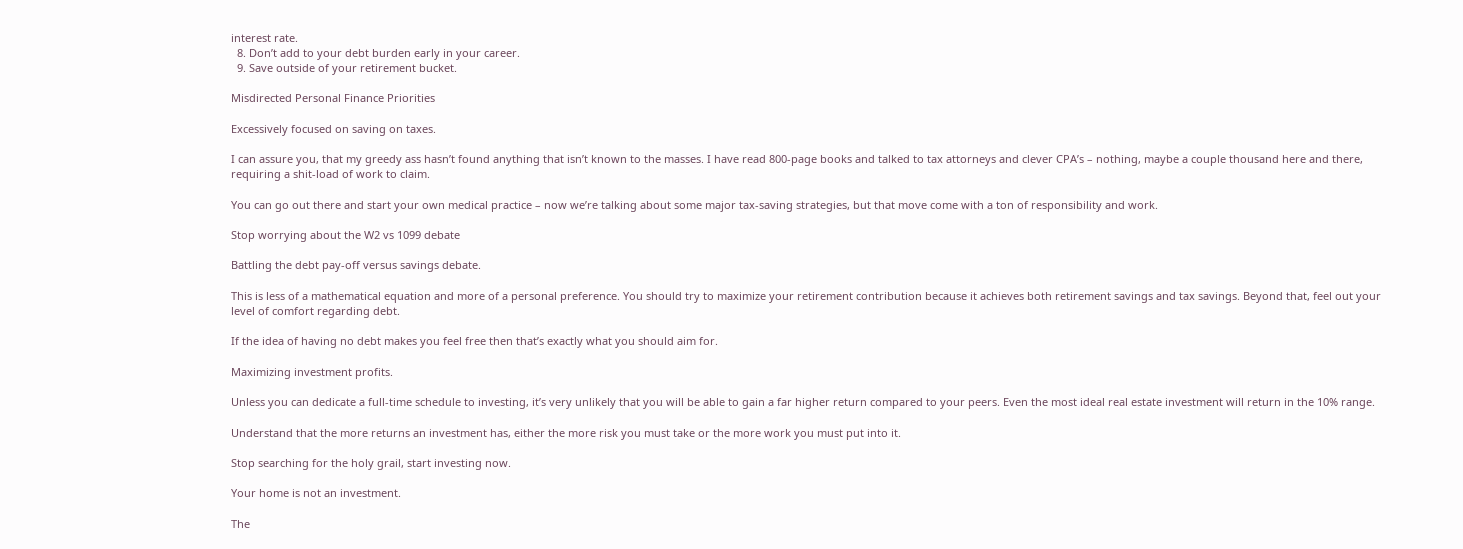interest rate.
  8. Don’t add to your debt burden early in your career.
  9. Save outside of your retirement bucket.

Misdirected Personal Finance Priorities

Excessively focused on saving on taxes.

I can assure you, that my greedy ass hasn’t found anything that isn’t known to the masses. I have read 800-page books and talked to tax attorneys and clever CPA’s – nothing, maybe a couple thousand here and there, requiring a shit-load of work to claim.

You can go out there and start your own medical practice – now we’re talking about some major tax-saving strategies, but that move come with a ton of responsibility and work.

Stop worrying about the W2 vs 1099 debate

Battling the debt pay-off versus savings debate.

This is less of a mathematical equation and more of a personal preference. You should try to maximize your retirement contribution because it achieves both retirement savings and tax savings. Beyond that, feel out your level of comfort regarding debt.

If the idea of having no debt makes you feel free then that’s exactly what you should aim for.

Maximizing investment profits.

Unless you can dedicate a full-time schedule to investing, it’s very unlikely that you will be able to gain a far higher return compared to your peers. Even the most ideal real estate investment will return in the 10% range.

Understand that the more returns an investment has, either the more risk you must take or the more work you must put into it.

Stop searching for the holy grail, start investing now.

Your home is not an investment.

The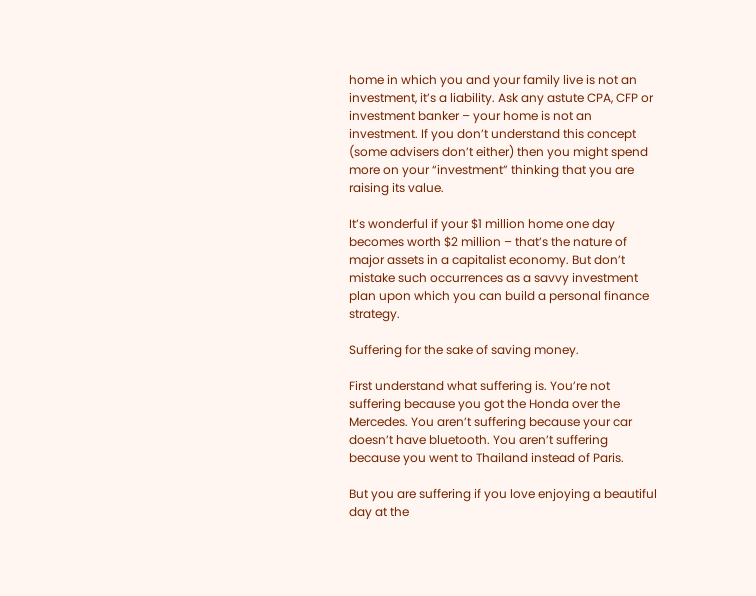home in which you and your family live is not an investment, it’s a liability. Ask any astute CPA, CFP or investment banker – your home is not an investment. If you don’t understand this concept (some advisers don’t either) then you might spend more on your “investment” thinking that you are raising its value.

It’s wonderful if your $1 million home one day becomes worth $2 million – that’s the nature of major assets in a capitalist economy. But don’t mistake such occurrences as a savvy investment plan upon which you can build a personal finance strategy.

Suffering for the sake of saving money.

First understand what suffering is. You’re not suffering because you got the Honda over the Mercedes. You aren’t suffering because your car doesn’t have bluetooth. You aren’t suffering because you went to Thailand instead of Paris.

But you are suffering if you love enjoying a beautiful day at the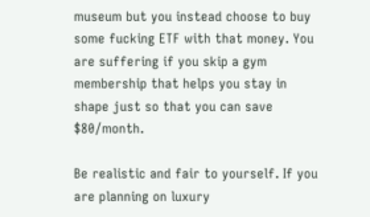museum but you instead choose to buy some fucking ETF with that money. You are suffering if you skip a gym membership that helps you stay in shape just so that you can save $80/month.

Be realistic and fair to yourself. If you are planning on luxury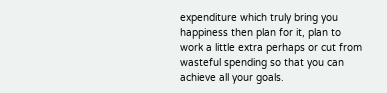expenditure which truly bring you happiness then plan for it, plan to work a little extra perhaps or cut from wasteful spending so that you can achieve all your goals.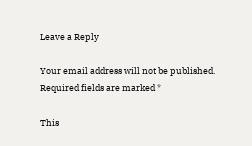Leave a Reply

Your email address will not be published. Required fields are marked *

This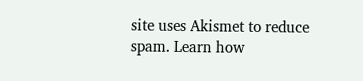site uses Akismet to reduce spam. Learn how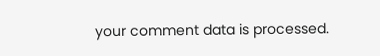your comment data is processed.